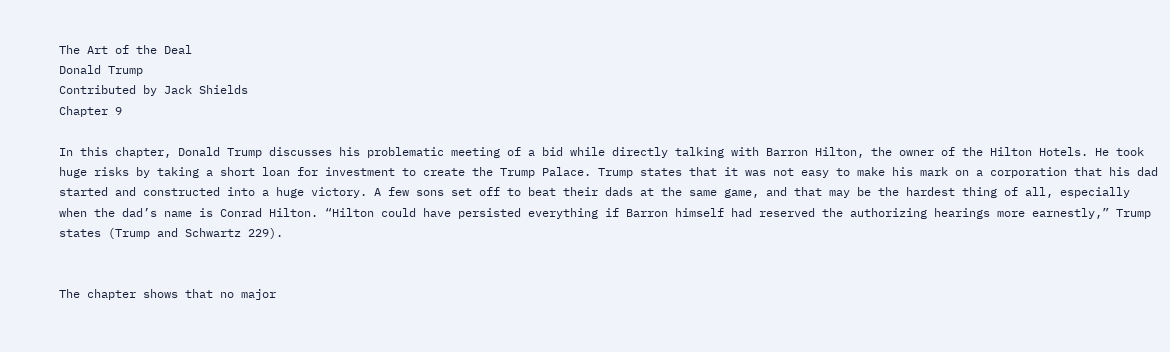The Art of the Deal
Donald Trump
Contributed by Jack Shields
Chapter 9

In this chapter, Donald Trump discusses his problematic meeting of a bid while directly talking with Barron Hilton, the owner of the Hilton Hotels. He took huge risks by taking a short loan for investment to create the Trump Palace. Trump states that it was not easy to make his mark on a corporation that his dad started and constructed into a huge victory. A few sons set off to beat their dads at the same game, and that may be the hardest thing of all, especially when the dad’s name is Conrad Hilton. “Hilton could have persisted everything if Barron himself had reserved the authorizing hearings more earnestly,” Trump states (Trump and Schwartz 229).


The chapter shows that no major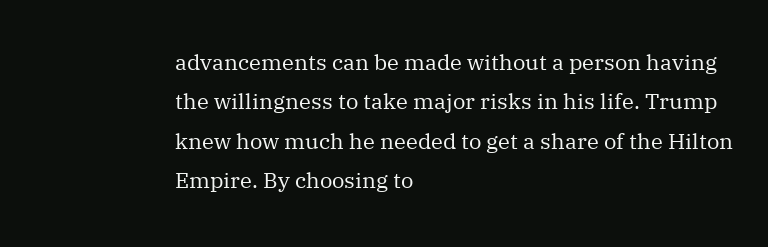advancements can be made without a person having the willingness to take major risks in his life. Trump knew how much he needed to get a share of the Hilton Empire. By choosing to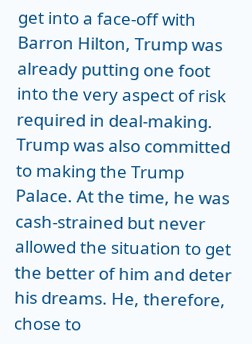get into a face-off with Barron Hilton, Trump was already putting one foot into the very aspect of risk required in deal-making. Trump was also committed to making the Trump Palace. At the time, he was cash-strained but never allowed the situation to get the better of him and deter his dreams. He, therefore, chose to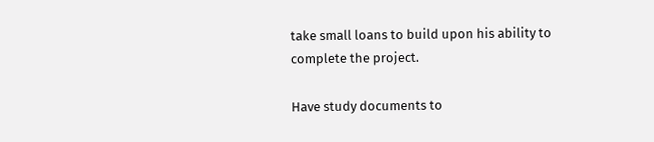take small loans to build upon his ability to complete the project.

Have study documents to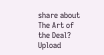share about The Art of the Deal? Upload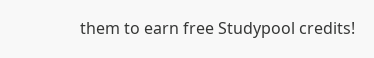them to earn free Studypool credits!